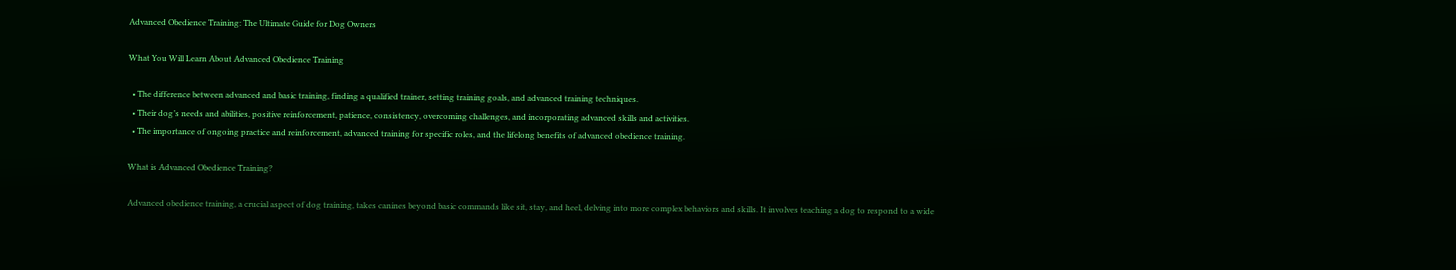Advanced Obedience Training: The Ultimate Guide for Dog Owners

What You Will Learn About Advanced Obedience Training

  • The difference between advanced and basic training, finding a qualified trainer, setting training goals, and advanced training techniques.
  • Their dog’s needs and abilities, positive reinforcement, patience, consistency, overcoming challenges, and incorporating advanced skills and activities.
  • The importance of ongoing practice and reinforcement, advanced training for specific roles, and the lifelong benefits of advanced obedience training.

What is Advanced Obedience Training?

Advanced obedience training, a crucial aspect of dog training, takes canines beyond basic commands like sit, stay, and heel, delving into more complex behaviors and skills. It involves teaching a dog to respond to a wide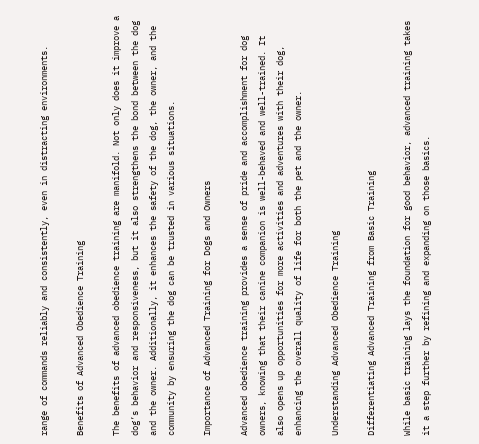range of commands reliably and consistently, even in distracting environments.

Benefits of Advanced Obedience Training

The benefits of advanced obedience training are manifold. Not only does it improve a dog’s behavior and responsiveness, but it also strengthens the bond between the dog and the owner. Additionally, it enhances the safety of the dog, the owner, and the community by ensuring the dog can be trusted in various situations.

Importance of Advanced Training for Dogs and Owners

Advanced obedience training provides a sense of pride and accomplishment for dog owners, knowing that their canine companion is well-behaved and well-trained. It also opens up opportunities for more activities and adventures with their dog, enhancing the overall quality of life for both the pet and the owner.

Understanding Advanced Obedience Training

Differentiating Advanced Training from Basic Training

While basic training lays the foundation for good behavior, advanced training takes it a step further by refining and expanding on those basics.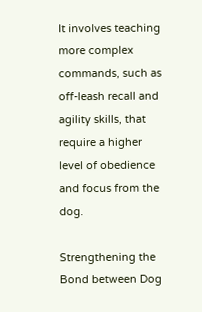It involves teaching more complex commands, such as off-leash recall and agility skills, that require a higher level of obedience and focus from the dog.

Strengthening the Bond between Dog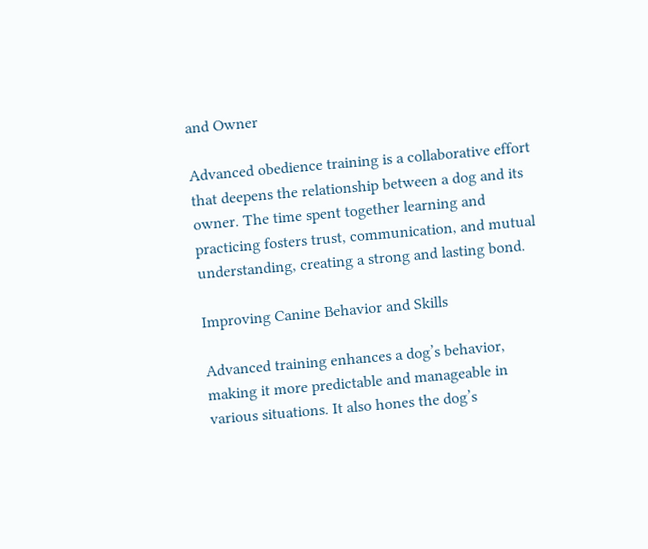and Owner

Advanced obedience training is a collaborative effort that deepens the relationship between a dog and its owner. The time spent together learning and practicing fosters trust, communication, and mutual understanding, creating a strong and lasting bond.

Improving Canine Behavior and Skills

Advanced training enhances a dog’s behavior, making it more predictable and manageable in various situations. It also hones the dog’s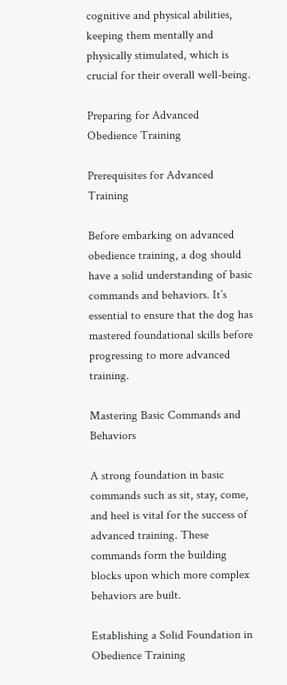cognitive and physical abilities, keeping them mentally and physically stimulated, which is crucial for their overall well-being.

Preparing for Advanced Obedience Training

Prerequisites for Advanced Training

Before embarking on advanced obedience training, a dog should have a solid understanding of basic commands and behaviors. It’s essential to ensure that the dog has mastered foundational skills before progressing to more advanced training.

Mastering Basic Commands and Behaviors

A strong foundation in basic commands such as sit, stay, come, and heel is vital for the success of advanced training. These commands form the building blocks upon which more complex behaviors are built.

Establishing a Solid Foundation in Obedience Training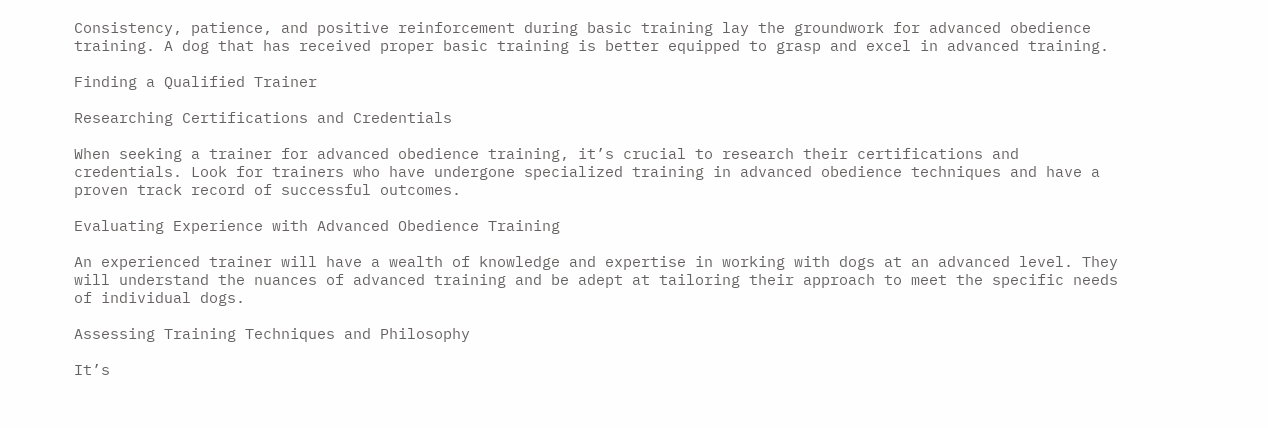Consistency, patience, and positive reinforcement during basic training lay the groundwork for advanced obedience training. A dog that has received proper basic training is better equipped to grasp and excel in advanced training.

Finding a Qualified Trainer

Researching Certifications and Credentials

When seeking a trainer for advanced obedience training, it’s crucial to research their certifications and credentials. Look for trainers who have undergone specialized training in advanced obedience techniques and have a proven track record of successful outcomes.

Evaluating Experience with Advanced Obedience Training

An experienced trainer will have a wealth of knowledge and expertise in working with dogs at an advanced level. They will understand the nuances of advanced training and be adept at tailoring their approach to meet the specific needs of individual dogs.

Assessing Training Techniques and Philosophy

It’s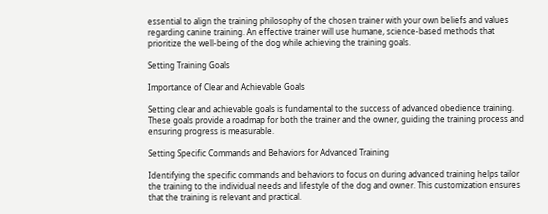essential to align the training philosophy of the chosen trainer with your own beliefs and values regarding canine training. An effective trainer will use humane, science-based methods that prioritize the well-being of the dog while achieving the training goals.

Setting Training Goals

Importance of Clear and Achievable Goals

Setting clear and achievable goals is fundamental to the success of advanced obedience training. These goals provide a roadmap for both the trainer and the owner, guiding the training process and ensuring progress is measurable.

Setting Specific Commands and Behaviors for Advanced Training

Identifying the specific commands and behaviors to focus on during advanced training helps tailor the training to the individual needs and lifestyle of the dog and owner. This customization ensures that the training is relevant and practical.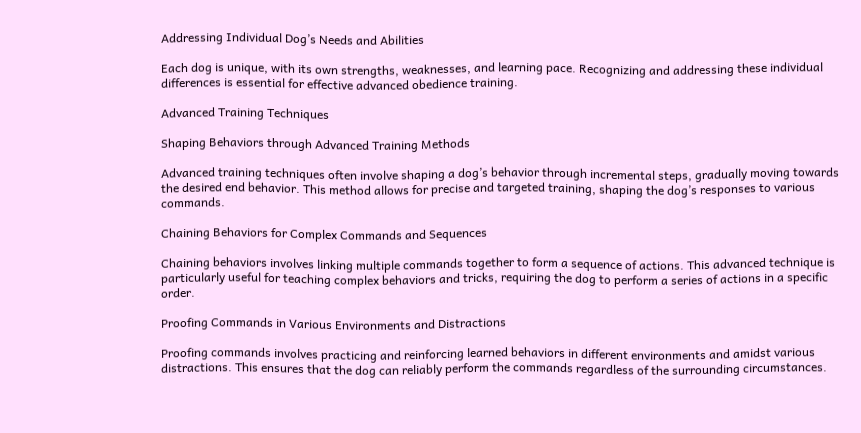Addressing Individual Dog’s Needs and Abilities

Each dog is unique, with its own strengths, weaknesses, and learning pace. Recognizing and addressing these individual differences is essential for effective advanced obedience training.

Advanced Training Techniques

Shaping Behaviors through Advanced Training Methods

Advanced training techniques often involve shaping a dog’s behavior through incremental steps, gradually moving towards the desired end behavior. This method allows for precise and targeted training, shaping the dog’s responses to various commands.

Chaining Behaviors for Complex Commands and Sequences

Chaining behaviors involves linking multiple commands together to form a sequence of actions. This advanced technique is particularly useful for teaching complex behaviors and tricks, requiring the dog to perform a series of actions in a specific order.

Proofing Commands in Various Environments and Distractions

Proofing commands involves practicing and reinforcing learned behaviors in different environments and amidst various distractions. This ensures that the dog can reliably perform the commands regardless of the surrounding circumstances.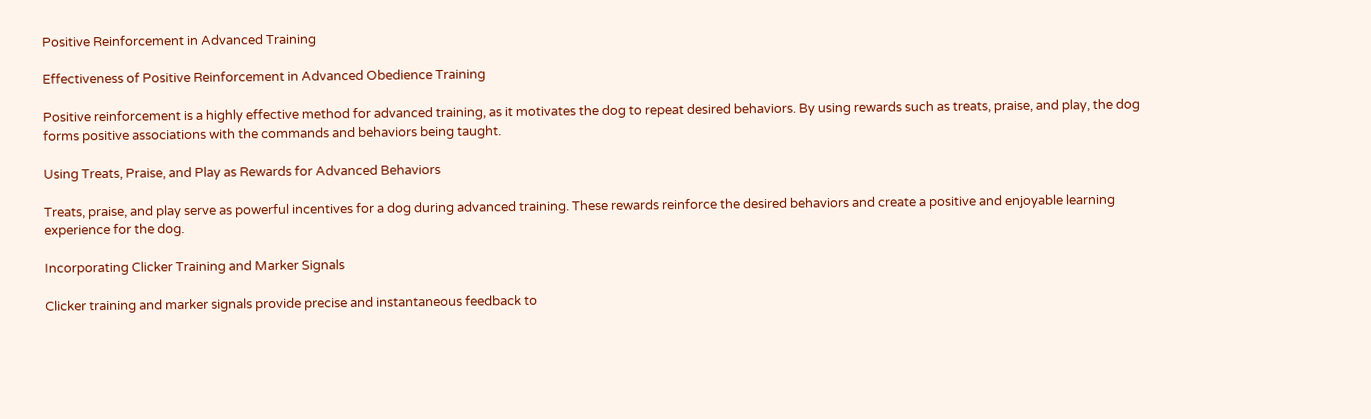Positive Reinforcement in Advanced Training

Effectiveness of Positive Reinforcement in Advanced Obedience Training

Positive reinforcement is a highly effective method for advanced training, as it motivates the dog to repeat desired behaviors. By using rewards such as treats, praise, and play, the dog forms positive associations with the commands and behaviors being taught.

Using Treats, Praise, and Play as Rewards for Advanced Behaviors

Treats, praise, and play serve as powerful incentives for a dog during advanced training. These rewards reinforce the desired behaviors and create a positive and enjoyable learning experience for the dog.

Incorporating Clicker Training and Marker Signals

Clicker training and marker signals provide precise and instantaneous feedback to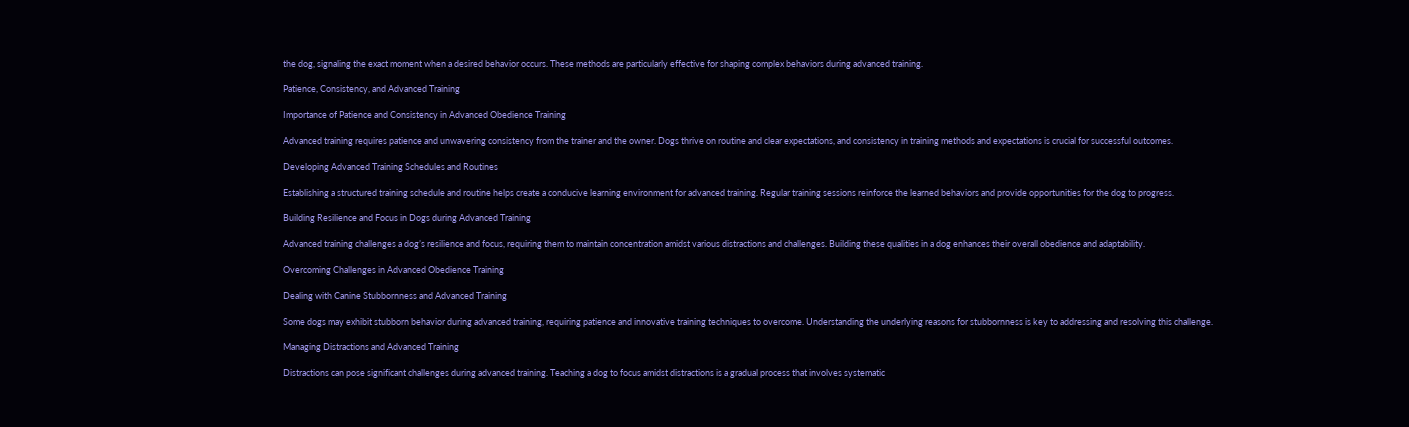the dog, signaling the exact moment when a desired behavior occurs. These methods are particularly effective for shaping complex behaviors during advanced training.

Patience, Consistency, and Advanced Training

Importance of Patience and Consistency in Advanced Obedience Training

Advanced training requires patience and unwavering consistency from the trainer and the owner. Dogs thrive on routine and clear expectations, and consistency in training methods and expectations is crucial for successful outcomes.

Developing Advanced Training Schedules and Routines

Establishing a structured training schedule and routine helps create a conducive learning environment for advanced training. Regular training sessions reinforce the learned behaviors and provide opportunities for the dog to progress.

Building Resilience and Focus in Dogs during Advanced Training

Advanced training challenges a dog’s resilience and focus, requiring them to maintain concentration amidst various distractions and challenges. Building these qualities in a dog enhances their overall obedience and adaptability.

Overcoming Challenges in Advanced Obedience Training

Dealing with Canine Stubbornness and Advanced Training

Some dogs may exhibit stubborn behavior during advanced training, requiring patience and innovative training techniques to overcome. Understanding the underlying reasons for stubbornness is key to addressing and resolving this challenge.

Managing Distractions and Advanced Training

Distractions can pose significant challenges during advanced training. Teaching a dog to focus amidst distractions is a gradual process that involves systematic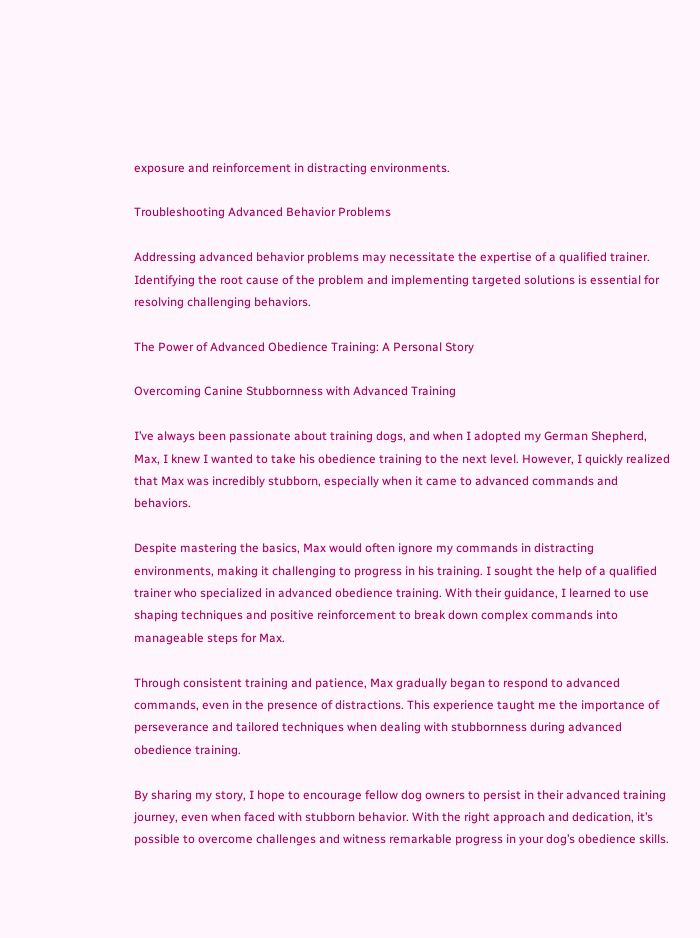exposure and reinforcement in distracting environments.

Troubleshooting Advanced Behavior Problems

Addressing advanced behavior problems may necessitate the expertise of a qualified trainer. Identifying the root cause of the problem and implementing targeted solutions is essential for resolving challenging behaviors.

The Power of Advanced Obedience Training: A Personal Story

Overcoming Canine Stubbornness with Advanced Training

I’ve always been passionate about training dogs, and when I adopted my German Shepherd, Max, I knew I wanted to take his obedience training to the next level. However, I quickly realized that Max was incredibly stubborn, especially when it came to advanced commands and behaviors.

Despite mastering the basics, Max would often ignore my commands in distracting environments, making it challenging to progress in his training. I sought the help of a qualified trainer who specialized in advanced obedience training. With their guidance, I learned to use shaping techniques and positive reinforcement to break down complex commands into manageable steps for Max.

Through consistent training and patience, Max gradually began to respond to advanced commands, even in the presence of distractions. This experience taught me the importance of perseverance and tailored techniques when dealing with stubbornness during advanced obedience training.

By sharing my story, I hope to encourage fellow dog owners to persist in their advanced training journey, even when faced with stubborn behavior. With the right approach and dedication, it’s possible to overcome challenges and witness remarkable progress in your dog’s obedience skills.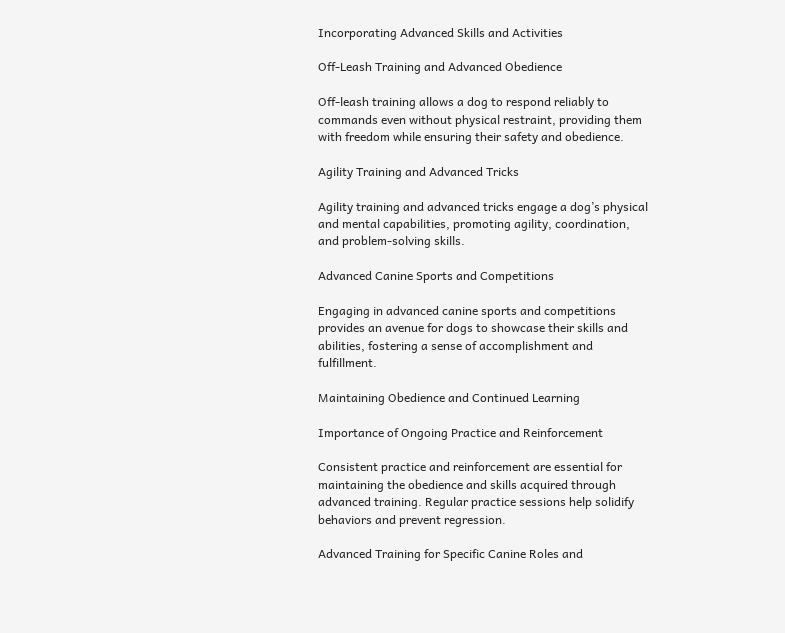Incorporating Advanced Skills and Activities

Off-Leash Training and Advanced Obedience

Off-leash training allows a dog to respond reliably to commands even without physical restraint, providing them with freedom while ensuring their safety and obedience.

Agility Training and Advanced Tricks

Agility training and advanced tricks engage a dog’s physical and mental capabilities, promoting agility, coordination, and problem-solving skills.

Advanced Canine Sports and Competitions

Engaging in advanced canine sports and competitions provides an avenue for dogs to showcase their skills and abilities, fostering a sense of accomplishment and fulfillment.

Maintaining Obedience and Continued Learning

Importance of Ongoing Practice and Reinforcement

Consistent practice and reinforcement are essential for maintaining the obedience and skills acquired through advanced training. Regular practice sessions help solidify behaviors and prevent regression.

Advanced Training for Specific Canine Roles and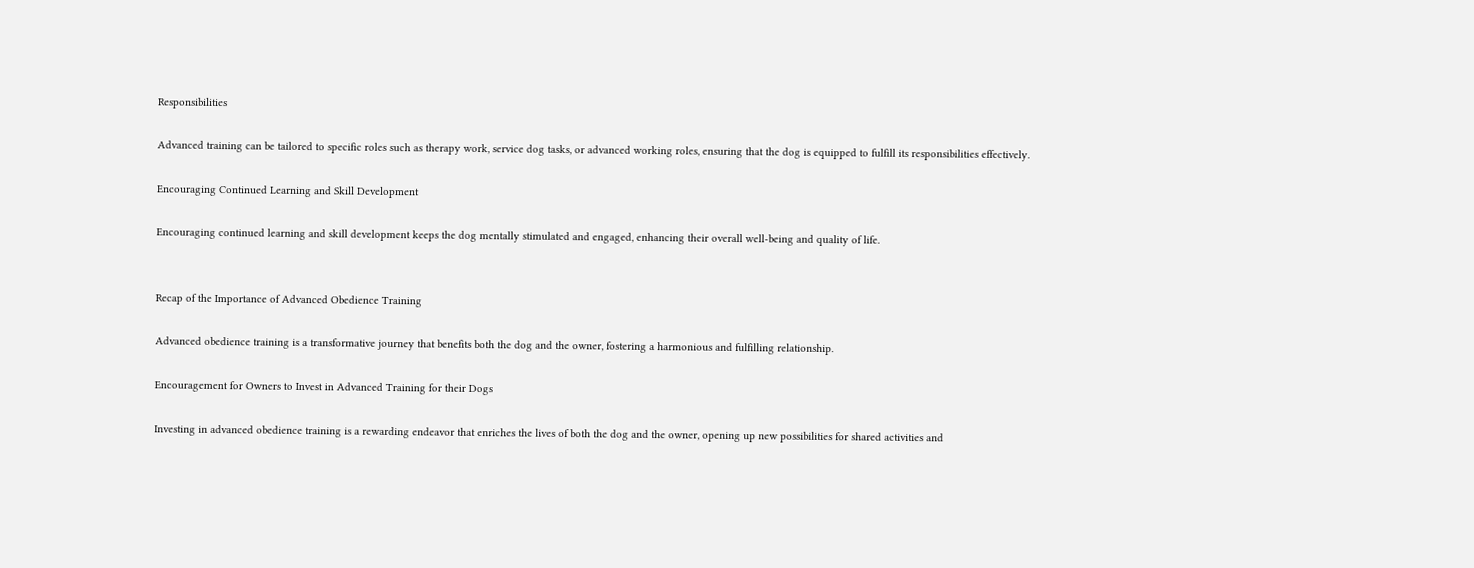Responsibilities

Advanced training can be tailored to specific roles such as therapy work, service dog tasks, or advanced working roles, ensuring that the dog is equipped to fulfill its responsibilities effectively.

Encouraging Continued Learning and Skill Development

Encouraging continued learning and skill development keeps the dog mentally stimulated and engaged, enhancing their overall well-being and quality of life.


Recap of the Importance of Advanced Obedience Training

Advanced obedience training is a transformative journey that benefits both the dog and the owner, fostering a harmonious and fulfilling relationship.

Encouragement for Owners to Invest in Advanced Training for their Dogs

Investing in advanced obedience training is a rewarding endeavor that enriches the lives of both the dog and the owner, opening up new possibilities for shared activities and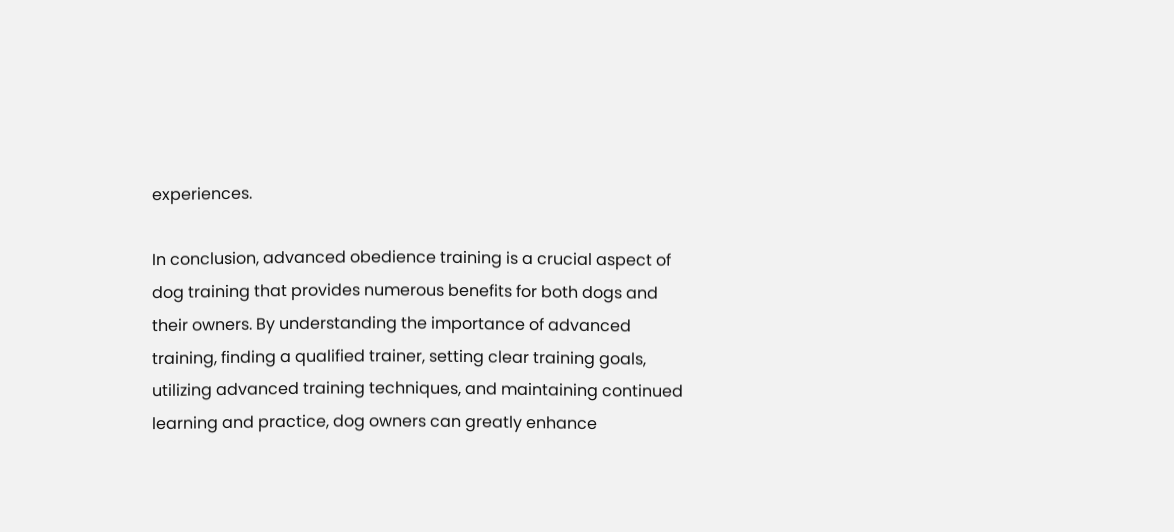experiences.

In conclusion, advanced obedience training is a crucial aspect of dog training that provides numerous benefits for both dogs and their owners. By understanding the importance of advanced training, finding a qualified trainer, setting clear training goals, utilizing advanced training techniques, and maintaining continued learning and practice, dog owners can greatly enhance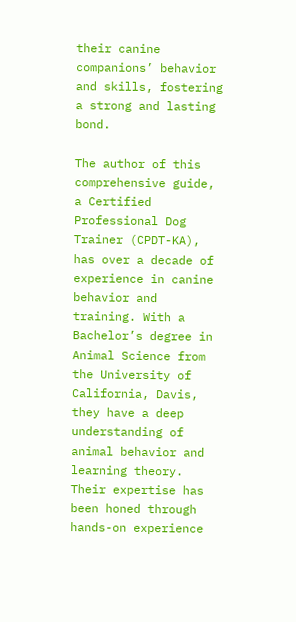their canine companions’ behavior and skills, fostering a strong and lasting bond.

The author of this comprehensive guide, a Certified Professional Dog Trainer (CPDT-KA), has over a decade of experience in canine behavior and training. With a Bachelor’s degree in Animal Science from the University of California, Davis, they have a deep understanding of animal behavior and learning theory. Their expertise has been honed through hands-on experience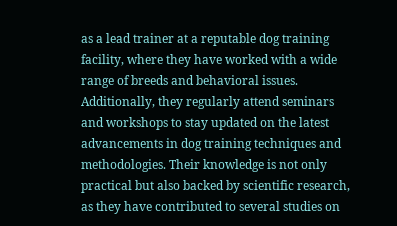as a lead trainer at a reputable dog training facility, where they have worked with a wide range of breeds and behavioral issues. Additionally, they regularly attend seminars and workshops to stay updated on the latest advancements in dog training techniques and methodologies. Their knowledge is not only practical but also backed by scientific research, as they have contributed to several studies on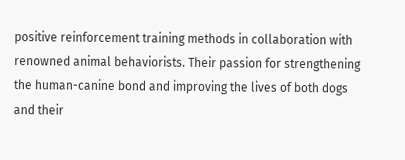positive reinforcement training methods in collaboration with renowned animal behaviorists. Their passion for strengthening the human-canine bond and improving the lives of both dogs and their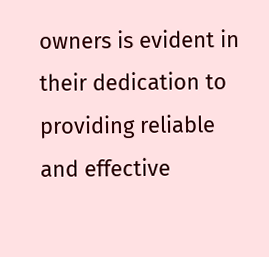owners is evident in their dedication to providing reliable and effective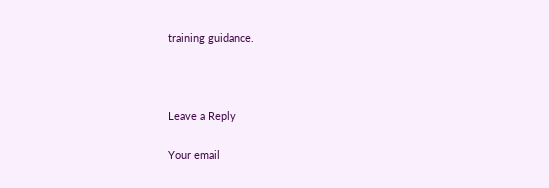training guidance.



Leave a Reply

Your email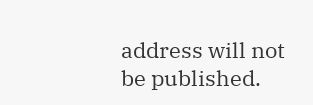address will not be published.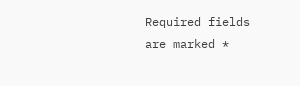Required fields are marked *